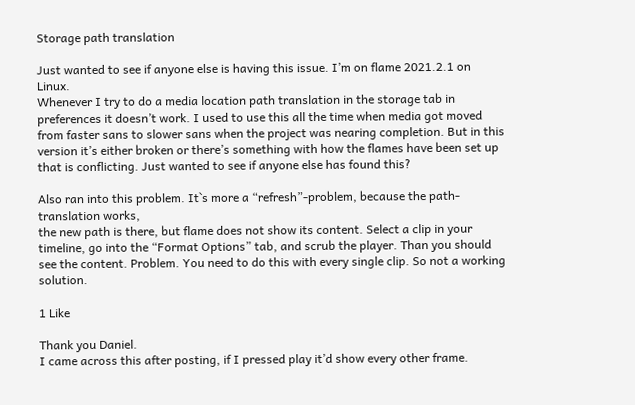Storage path translation

Just wanted to see if anyone else is having this issue. I’m on flame 2021.2.1 on Linux.
Whenever I try to do a media location path translation in the storage tab in preferences it doesn’t work. I used to use this all the time when media got moved from faster sans to slower sans when the project was nearing completion. But in this version it’s either broken or there’s something with how the flames have been set up that is conflicting. Just wanted to see if anyone else has found this?

Also ran into this problem. It`s more a “refresh”-problem, because the path-translation works,
the new path is there, but flame does not show its content. Select a clip in your timeline, go into the “Format Options” tab, and scrub the player. Than you should see the content. Problem. You need to do this with every single clip. So not a working solution.

1 Like

Thank you Daniel.
I came across this after posting, if I pressed play it’d show every other frame.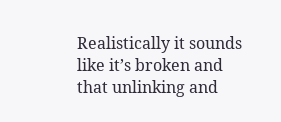Realistically it sounds like it’s broken and that unlinking and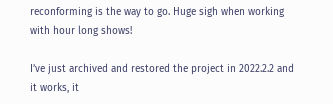reconforming is the way to go. Huge sigh when working with hour long shows!

I’ve just archived and restored the project in 2022.2.2 and it works, it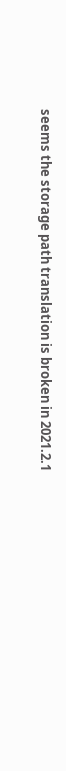seems the storage path translation is broken in 2021.2.1